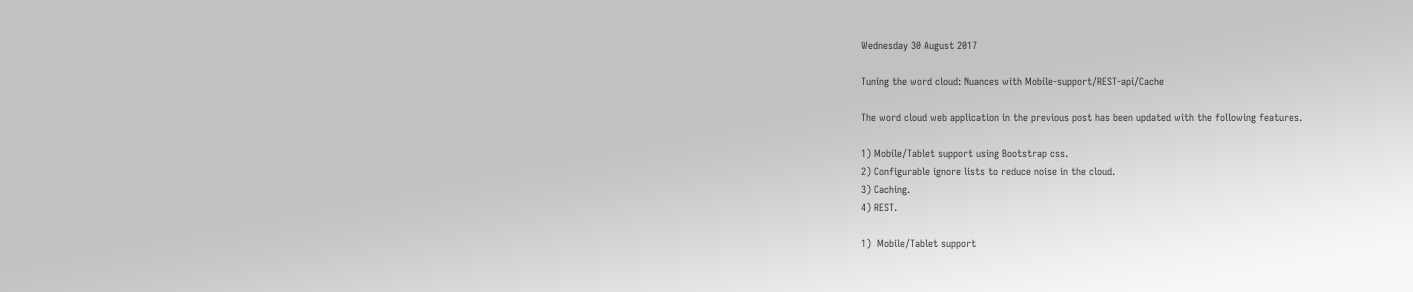Wednesday 30 August 2017

Tuning the word cloud: Nuances with Mobile-support/REST-api/Cache

The word cloud web application in the previous post has been updated with the following features.

1) Mobile/Tablet support using Bootstrap css.
2) Configurable ignore lists to reduce noise in the cloud.
3) Caching.
4) REST.

1)  Mobile/Tablet support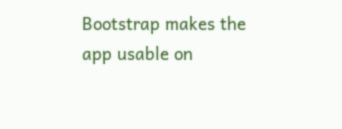Bootstrap makes the app usable on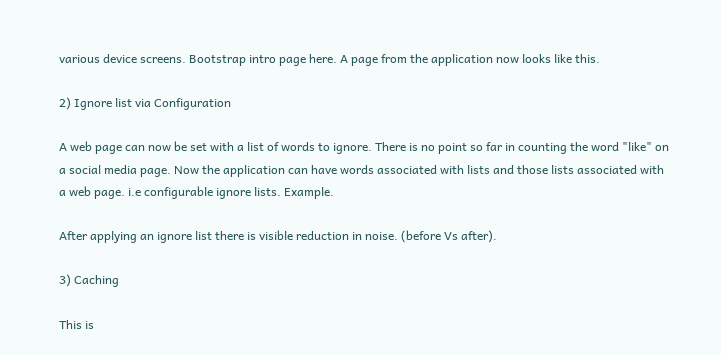various device screens. Bootstrap intro page here. A page from the application now looks like this.

2) Ignore list via Configuration

A web page can now be set with a list of words to ignore. There is no point so far in counting the word "like" on a social media page. Now the application can have words associated with lists and those lists associated with a web page. i.e configurable ignore lists. Example.

After applying an ignore list there is visible reduction in noise. (before Vs after).

3) Caching

This is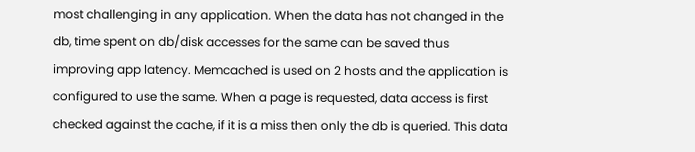most challenging in any application. When the data has not changed in the db, time spent on db/disk accesses for the same can be saved thus improving app latency. Memcached is used on 2 hosts and the application is configured to use the same. When a page is requested, data access is first checked against the cache, if it is a miss then only the db is queried. This data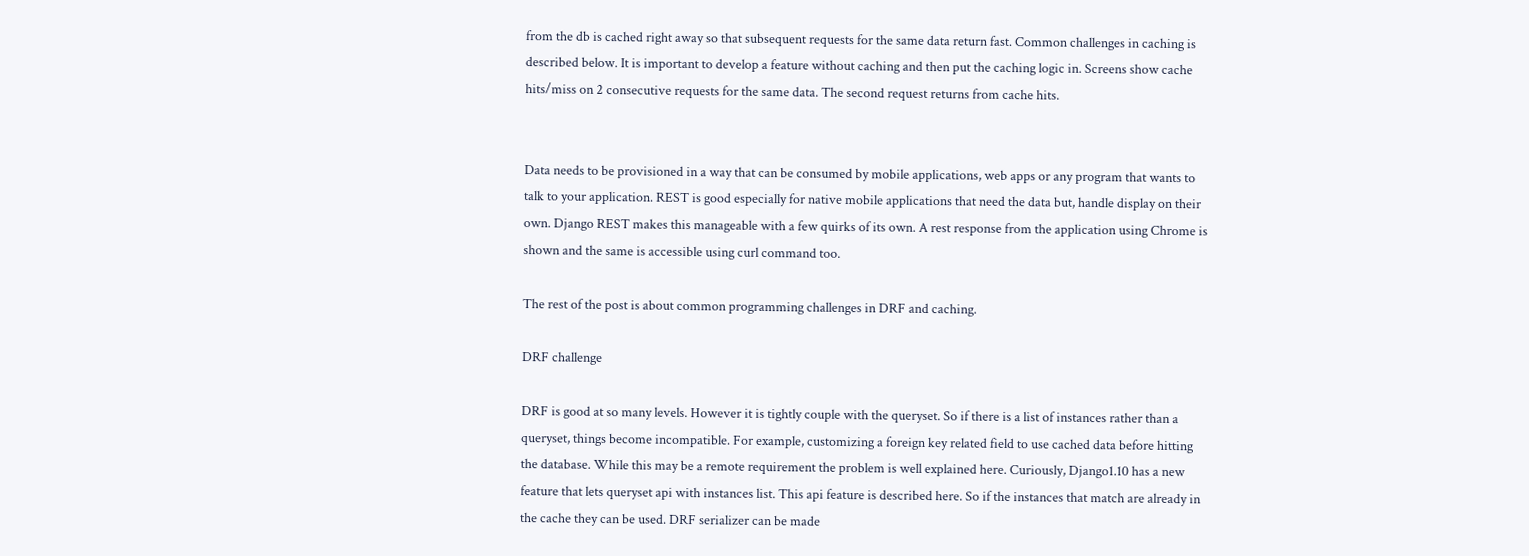from the db is cached right away so that subsequent requests for the same data return fast. Common challenges in caching is described below. It is important to develop a feature without caching and then put the caching logic in. Screens show cache hits/miss on 2 consecutive requests for the same data. The second request returns from cache hits.


Data needs to be provisioned in a way that can be consumed by mobile applications, web apps or any program that wants to talk to your application. REST is good especially for native mobile applications that need the data but, handle display on their own. Django REST makes this manageable with a few quirks of its own. A rest response from the application using Chrome is shown and the same is accessible using curl command too.

The rest of the post is about common programming challenges in DRF and caching.

DRF challenge

DRF is good at so many levels. However it is tightly couple with the queryset. So if there is a list of instances rather than a queryset, things become incompatible. For example, customizing a foreign key related field to use cached data before hitting the database. While this may be a remote requirement the problem is well explained here. Curiously, Django1.10 has a new feature that lets queryset api with instances list. This api feature is described here. So if the instances that match are already in the cache they can be used. DRF serializer can be made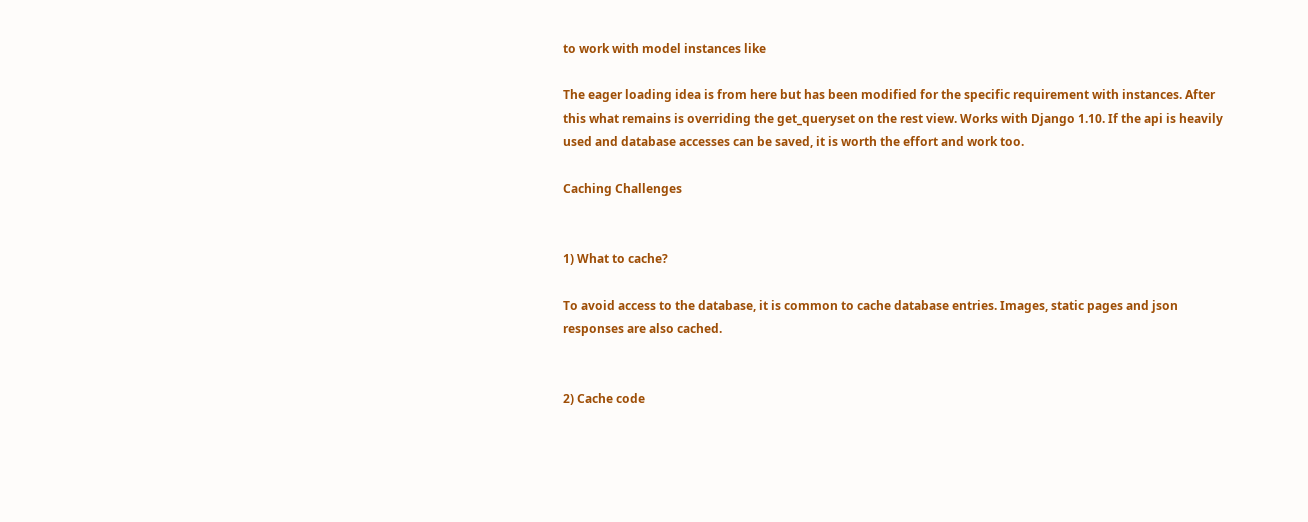to work with model instances like

The eager loading idea is from here but has been modified for the specific requirement with instances. After this what remains is overriding the get_queryset on the rest view. Works with Django 1.10. If the api is heavily used and database accesses can be saved, it is worth the effort and work too.

Caching Challenges


1) What to cache?

To avoid access to the database, it is common to cache database entries. Images, static pages and json responses are also cached.


2) Cache code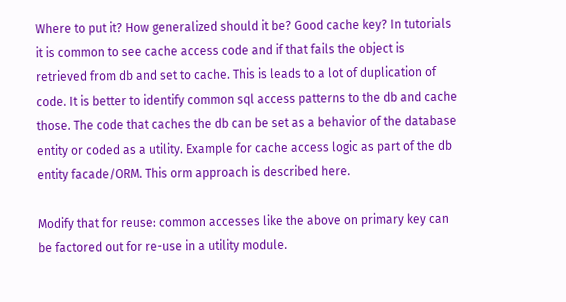Where to put it? How generalized should it be? Good cache key? In tutorials it is common to see cache access code and if that fails the object is retrieved from db and set to cache. This is leads to a lot of duplication of code. It is better to identify common sql access patterns to the db and cache those. The code that caches the db can be set as a behavior of the database entity or coded as a utility. Example for cache access logic as part of the db entity facade/ORM. This orm approach is described here.

Modify that for reuse: common accesses like the above on primary key can be factored out for re-use in a utility module.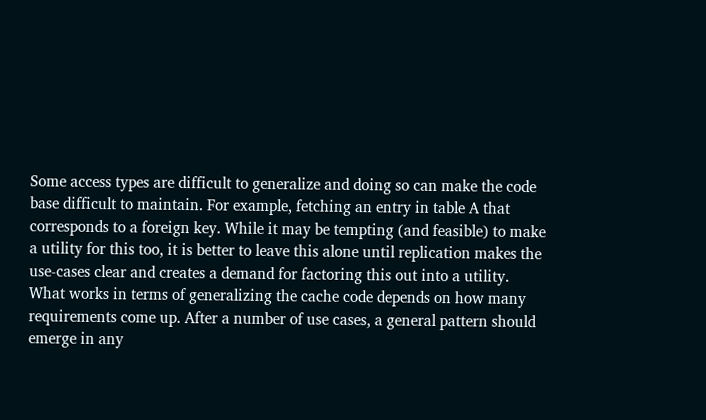Some access types are difficult to generalize and doing so can make the code base difficult to maintain. For example, fetching an entry in table A that corresponds to a foreign key. While it may be tempting (and feasible) to make a utility for this too, it is better to leave this alone until replication makes the use-cases clear and creates a demand for factoring this out into a utility.
What works in terms of generalizing the cache code depends on how many requirements come up. After a number of use cases, a general pattern should emerge in any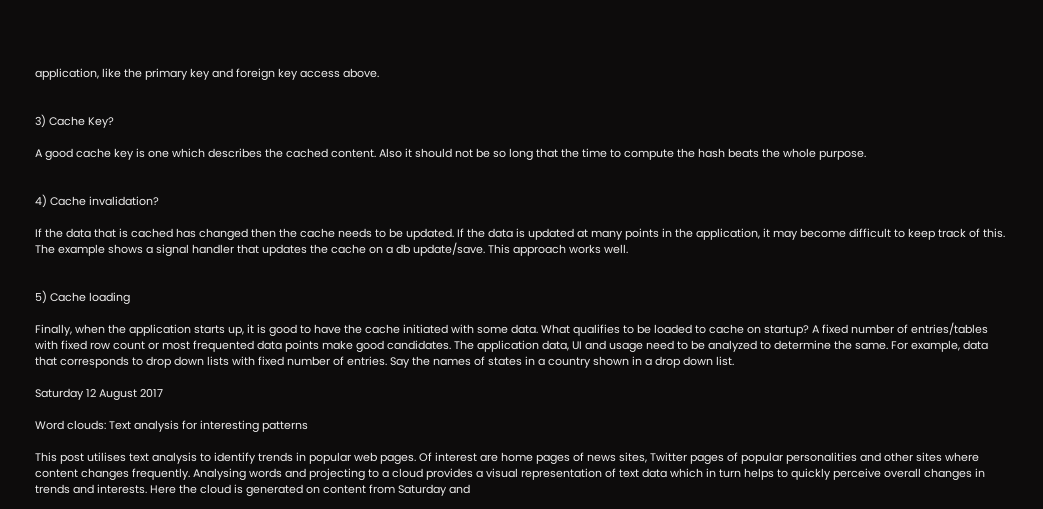application, like the primary key and foreign key access above.


3) Cache Key?

A good cache key is one which describes the cached content. Also it should not be so long that the time to compute the hash beats the whole purpose.


4) Cache invalidation?

If the data that is cached has changed then the cache needs to be updated. If the data is updated at many points in the application, it may become difficult to keep track of this. The example shows a signal handler that updates the cache on a db update/save. This approach works well.


5) Cache loading

Finally, when the application starts up, it is good to have the cache initiated with some data. What qualifies to be loaded to cache on startup? A fixed number of entries/tables with fixed row count or most frequented data points make good candidates. The application data, UI and usage need to be analyzed to determine the same. For example, data that corresponds to drop down lists with fixed number of entries. Say the names of states in a country shown in a drop down list.

Saturday 12 August 2017

Word clouds: Text analysis for interesting patterns

This post utilises text analysis to identify trends in popular web pages. Of interest are home pages of news sites, Twitter pages of popular personalities and other sites where content changes frequently. Analysing words and projecting to a cloud provides a visual representation of text data which in turn helps to quickly perceive overall changes in trends and interests. Here the cloud is generated on content from Saturday and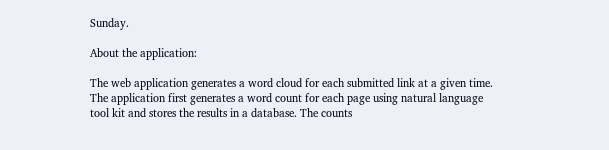Sunday.

About the application:

The web application generates a word cloud for each submitted link at a given time. The application first generates a word count for each page using natural language tool kit and stores the results in a database. The counts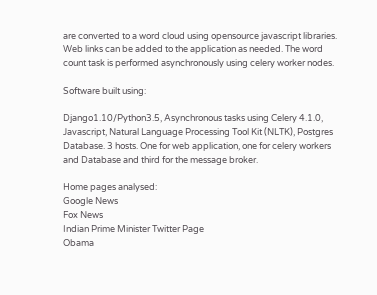are converted to a word cloud using opensource javascript libraries. Web links can be added to the application as needed. The word count task is performed asynchronously using celery worker nodes.

Software built using:

Django1.10/Python3.5, Asynchronous tasks using Celery 4.1.0, Javascript, Natural Language Processing Tool Kit (NLTK), Postgres Database. 3 hosts. One for web application, one for celery workers and Database and third for the message broker.

Home pages analysed:
Google News
Fox News
Indian Prime Minister Twitter Page
Obama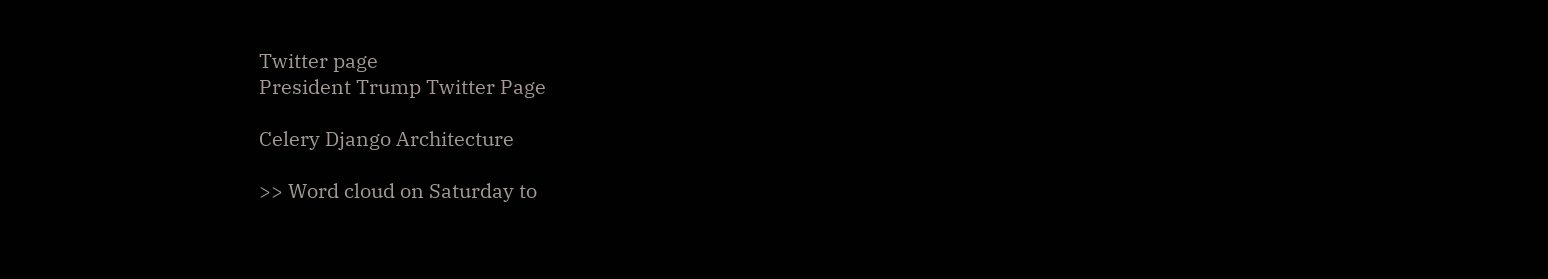Twitter page
President Trump Twitter Page

Celery Django Architecture

>> Word cloud on Saturday to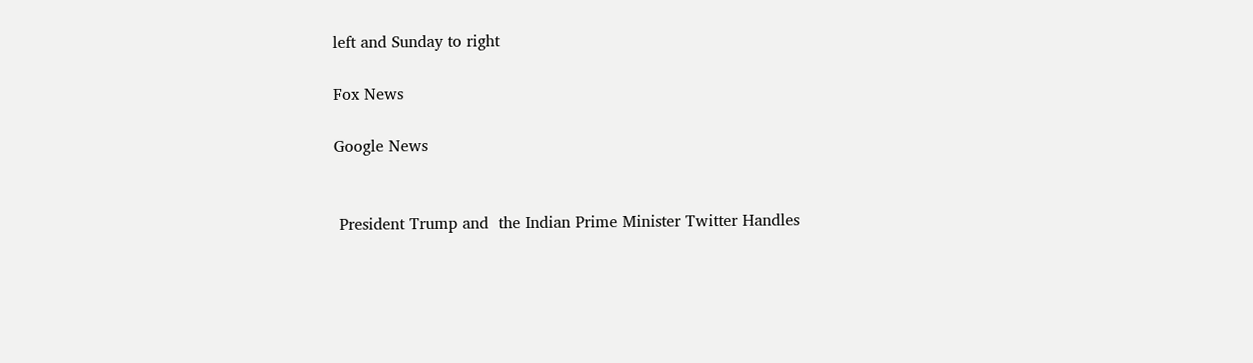left and Sunday to right

Fox News

Google News


 President Trump and  the Indian Prime Minister Twitter Handles